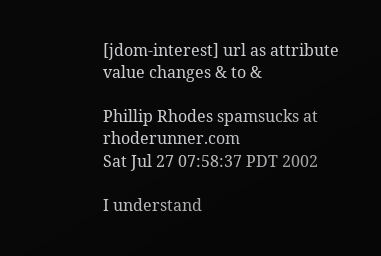[jdom-interest] url as attribute value changes & to &

Phillip Rhodes spamsucks at rhoderunner.com
Sat Jul 27 07:58:37 PDT 2002

I understand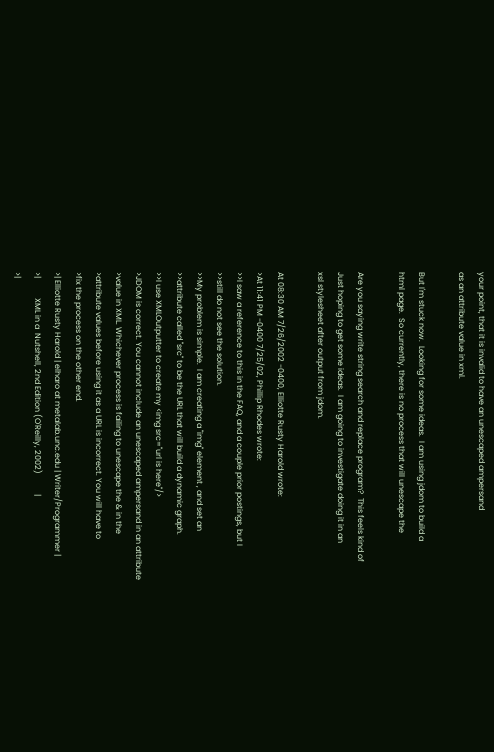your point, that it is invalid to have an unescaped ampersand
as an attribute value in xml.

But I'm stuck now.  Looking for some ideas.  I am using jdom to build a
html page.  So currently, there is no process that will unescape the

Are you saying write string search and replace program?  This feels kind of
Just hoping to get some ideas.  I am going to investigate doing it in an
xsl stylesheet after output from jdom.

At 08:30 AM 7/26/2002 -0400, Elliotte Rusty Harold wrote:
>At 11:41 PM -0400 7/25/02, Phillip Rhodes wrote:
>>I saw a reference to this in the FAQ, and a couple prior postings, but I
>>still do not see the solution.
>>My problem is simple.  I am creating a "img" element , and set an
>>attribute called "src" to be the URL that will build a dynamic graph.
>>I use XMLOutputter to create my <img src="url is here"/>
>JDOM is correct. You cannot include an unescaped ampersand in an attribute
>value in XML. Whichever process is failing to unescape the & in the
>attribute values before using it as a URL is incorrect. You will have to
>fix the process on the other end.
>| Elliotte Rusty Harold | elharo at metalab.unc.edu | Writer/Programmer |
>|          XML in a  Nutshell, 2nd Edition (O'Reilly, 2002)          |
>|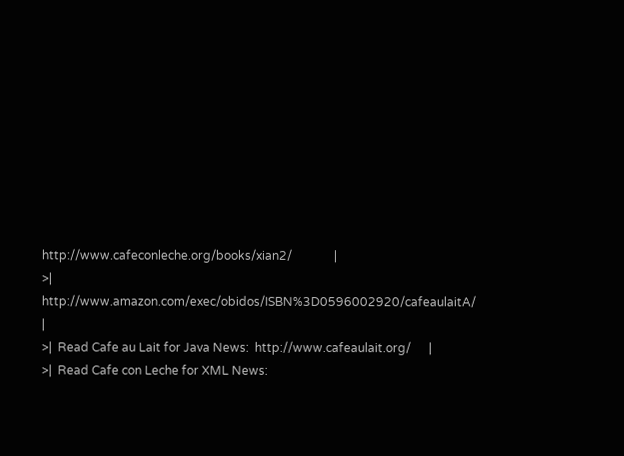http://www.cafeconleche.org/books/xian2/              |
>|  http://www.amazon.com/exec/obidos/ISBN%3D0596002920/cafeaulaitA/  |
>|  Read Cafe au Lait for Java News:  http://www.cafeaulait.org/      |
>|  Read Cafe con Leche for XML News: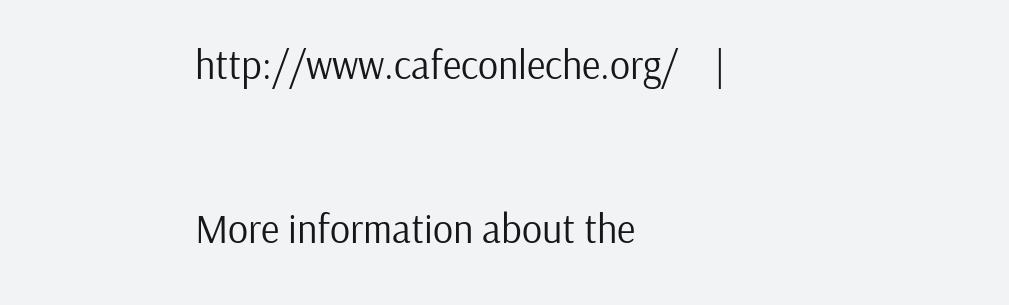http://www.cafeconleche.org/    |

More information about the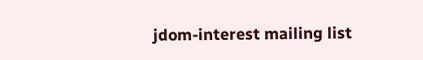jdom-interest mailing list